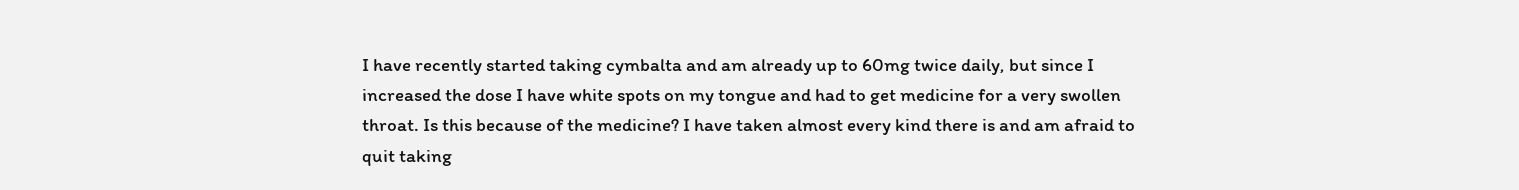I have recently started taking cymbalta and am already up to 60mg twice daily, but since I increased the dose I have white spots on my tongue and had to get medicine for a very swollen throat. Is this because of the medicine? I have taken almost every kind there is and am afraid to quit taking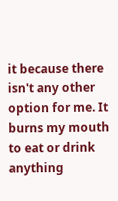it because there isn't any other option for me. It burns my mouth to eat or drink anything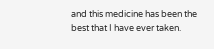and this medicine has been the best that I have ever taken.